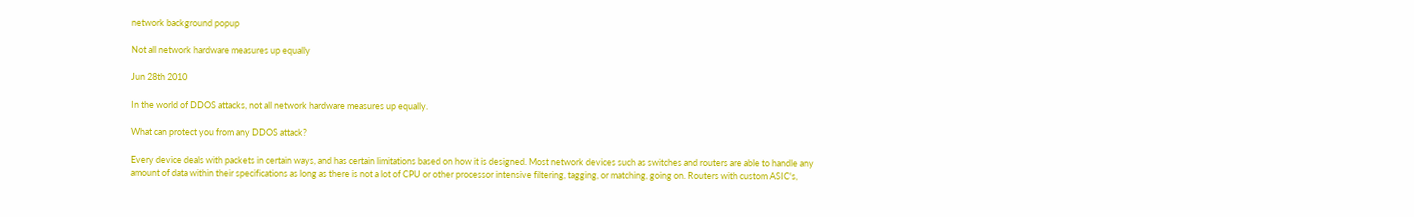network background popup

Not all network hardware measures up equally

Jun 28th 2010

In the world of DDOS attacks, not all network hardware measures up equally.

What can protect you from any DDOS attack?

Every device deals with packets in certain ways, and has certain limitations based on how it is designed. Most network devices such as switches and routers are able to handle any amount of data within their specifications as long as there is not a lot of CPU or other processor intensive filtering, tagging, or matching, going on. Routers with custom ASIC's,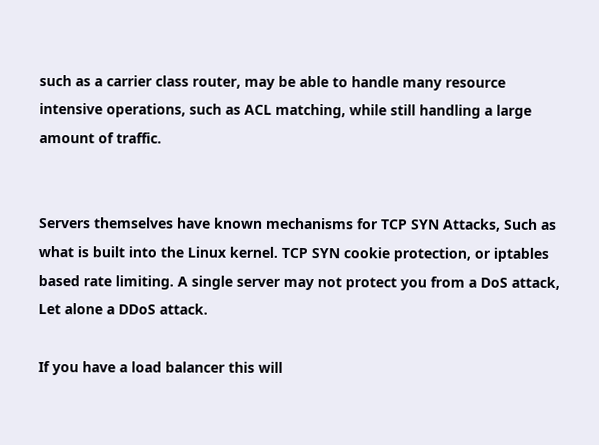such as a carrier class router, may be able to handle many resource intensive operations, such as ACL matching, while still handling a large amount of traffic.


Servers themselves have known mechanisms for TCP SYN Attacks, Such as what is built into the Linux kernel. TCP SYN cookie protection, or iptables based rate limiting. A single server may not protect you from a DoS attack, Let alone a DDoS attack.

If you have a load balancer this will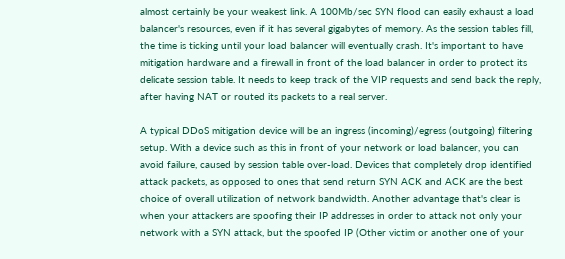almost certainly be your weakest link. A 100Mb/sec SYN flood can easily exhaust a load balancer's resources, even if it has several gigabytes of memory. As the session tables fill, the time is ticking until your load balancer will eventually crash. It's important to have mitigation hardware and a firewall in front of the load balancer in order to protect its delicate session table. It needs to keep track of the VIP requests and send back the reply, after having NAT or routed its packets to a real server.

A typical DDoS mitigation device will be an ingress (incoming)/egress (outgoing) filtering setup. With a device such as this in front of your network or load balancer, you can avoid failure, caused by session table over-load. Devices that completely drop identified attack packets, as opposed to ones that send return SYN ACK and ACK are the best choice of overall utilization of network bandwidth. Another advantage that's clear is when your attackers are spoofing their IP addresses in order to attack not only your network with a SYN attack, but the spoofed IP (Other victim or another one of your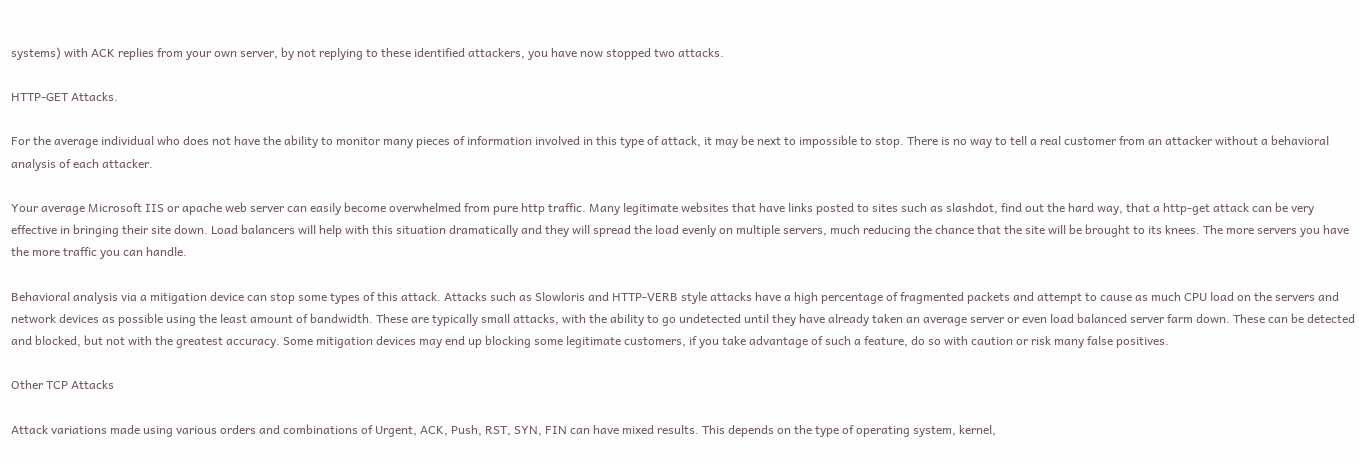systems) with ACK replies from your own server, by not replying to these identified attackers, you have now stopped two attacks.

HTTP-GET Attacks.

For the average individual who does not have the ability to monitor many pieces of information involved in this type of attack, it may be next to impossible to stop. There is no way to tell a real customer from an attacker without a behavioral analysis of each attacker.

Your average Microsoft IIS or apache web server can easily become overwhelmed from pure http traffic. Many legitimate websites that have links posted to sites such as slashdot, find out the hard way, that a http-get attack can be very effective in bringing their site down. Load balancers will help with this situation dramatically and they will spread the load evenly on multiple servers, much reducing the chance that the site will be brought to its knees. The more servers you have the more traffic you can handle.

Behavioral analysis via a mitigation device can stop some types of this attack. Attacks such as Slowloris and HTTP-VERB style attacks have a high percentage of fragmented packets and attempt to cause as much CPU load on the servers and network devices as possible using the least amount of bandwidth. These are typically small attacks, with the ability to go undetected until they have already taken an average server or even load balanced server farm down. These can be detected and blocked, but not with the greatest accuracy. Some mitigation devices may end up blocking some legitimate customers, if you take advantage of such a feature, do so with caution or risk many false positives.

Other TCP Attacks

Attack variations made using various orders and combinations of Urgent, ACK, Push, RST, SYN, FIN can have mixed results. This depends on the type of operating system, kernel,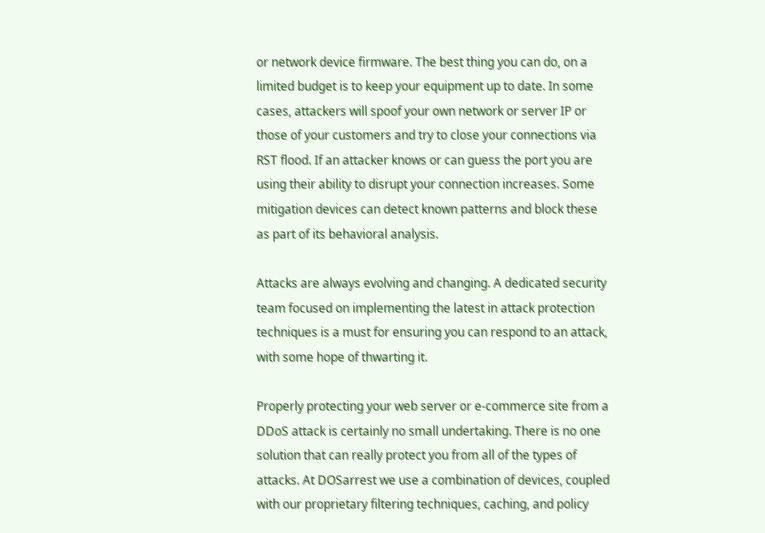or network device firmware. The best thing you can do, on a limited budget is to keep your equipment up to date. In some cases, attackers will spoof your own network or server IP or those of your customers and try to close your connections via RST flood. If an attacker knows or can guess the port you are using their ability to disrupt your connection increases. Some mitigation devices can detect known patterns and block these as part of its behavioral analysis.

Attacks are always evolving and changing. A dedicated security team focused on implementing the latest in attack protection techniques is a must for ensuring you can respond to an attack, with some hope of thwarting it.

Properly protecting your web server or e-commerce site from a DDoS attack is certainly no small undertaking. There is no one solution that can really protect you from all of the types of attacks. At DOSarrest we use a combination of devices, coupled with our proprietary filtering techniques, caching, and policy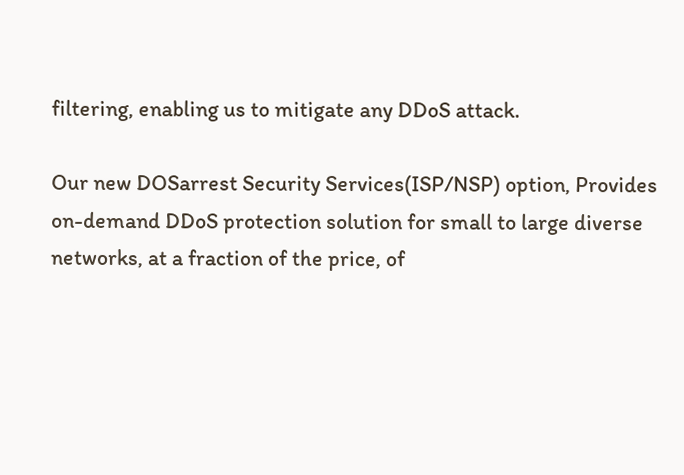filtering, enabling us to mitigate any DDoS attack.

Our new DOSarrest Security Services(ISP/NSP) option, Provides on-demand DDoS protection solution for small to large diverse networks, at a fraction of the price, of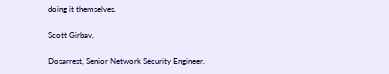doing it themselves.

Scott Girbav,

Dosarrest, Senior Network Security Engineer.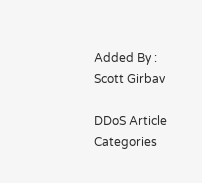Added By : Scott Girbav

DDoS Article Categories